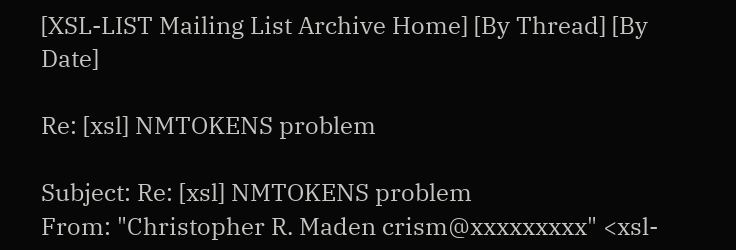[XSL-LIST Mailing List Archive Home] [By Thread] [By Date]

Re: [xsl] NMTOKENS problem

Subject: Re: [xsl] NMTOKENS problem
From: "Christopher R. Maden crism@xxxxxxxxx" <xsl-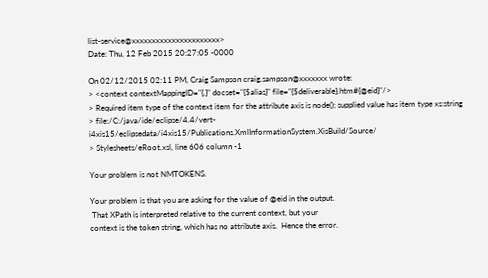list-service@xxxxxxxxxxxxxxxxxxxxxx>
Date: Thu, 12 Feb 2015 20:27:05 -0000

On 02/12/2015 02:11 PM, Craig Sampson craig.sampson@xxxxxxx wrote:
> <context contextMappingID="{.}" docset="{$alias}" file="{$deliverable}.htm#{@eid}"/>
> Required item type of the context item for the attribute axis is node(); supplied value has item type xs:string
> file:/C:/java/ide/eclipse/4.4/vert-i4xis15/eclipsedata/i4xis15/Publications.XmlInformationSystem.XisBuild/Source/
> Stylesheets/eRoot.xsl, line 606 column -1

Your problem is not NMTOKENS.

Your problem is that you are asking for the value of @eid in the output.
 That XPath is interpreted relative to the current context, but your
context is the token string, which has no attribute axis.  Hence the error.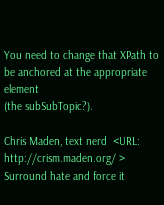You need to change that XPath to be anchored at the appropriate element
(the subSubTopic?).

Chris Maden, text nerd  <URL: http://crism.maden.org/ >
Surround hate and force it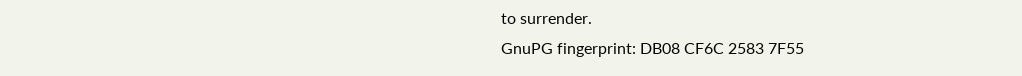to surrender.
GnuPG fingerprint: DB08 CF6C 2583 7F55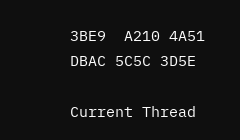3BE9  A210 4A51 DBAC 5C5C 3D5E

Current Thread